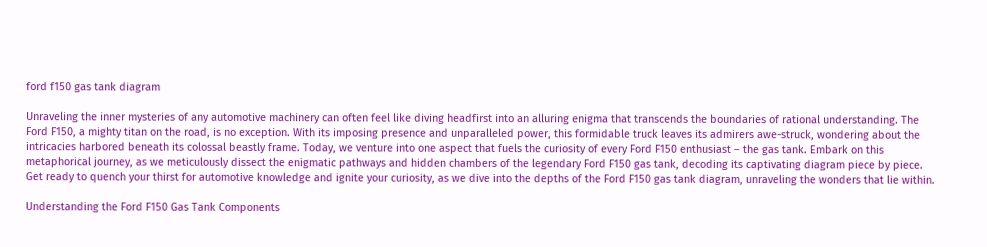ford f150 gas tank diagram

Unraveling the inner mysteries of any automotive machinery can often feel like diving headfirst into an alluring enigma that transcends the boundaries of rational understanding. The Ford F150, a mighty titan on the road, is no exception. With its imposing presence and unparalleled power, this formidable truck leaves its admirers awe-struck, wondering about the intricacies harbored beneath its colossal beastly frame. Today, we venture into one aspect that fuels the curiosity of every Ford F150 enthusiast – the gas tank. Embark on this metaphorical journey, as we meticulously dissect the enigmatic pathways and hidden chambers of the legendary Ford F150 gas tank, decoding its captivating diagram piece by piece. Get ready to quench your thirst for automotive knowledge and ignite your curiosity, as we dive into the depths of the Ford F150 gas tank diagram, unraveling the wonders that lie within.

Understanding the Ford F150 Gas Tank Components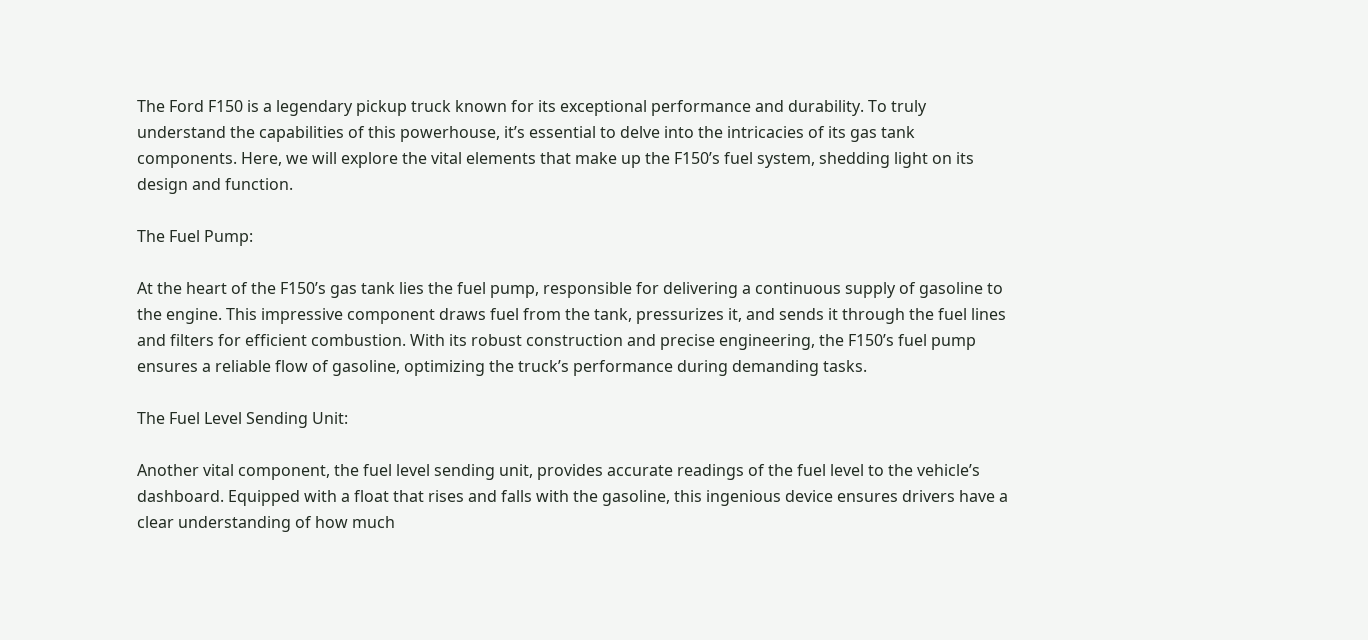The Ford F150 is a legendary pickup truck known for its exceptional performance and durability. To truly understand the capabilities of this powerhouse, it’s essential to delve into the intricacies of its gas tank components. Here, we will explore the vital elements that make up the F150’s fuel system, shedding light on its design and function.

The Fuel Pump:

At the heart of the F150’s gas tank lies the fuel pump, responsible for delivering a continuous supply of gasoline to the engine. This impressive component draws fuel from the tank, pressurizes it, and sends it through the fuel lines and filters for efficient combustion. With its robust construction and precise engineering, the F150’s fuel pump ensures a reliable flow of gasoline, optimizing the truck’s performance during demanding tasks.

The Fuel Level Sending Unit:

Another vital component, the fuel level sending unit, provides accurate readings of the fuel level to the vehicle’s dashboard. Equipped with a float that rises and falls with the gasoline, this ingenious device ensures drivers have a clear understanding of how much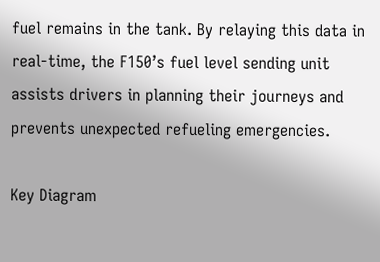fuel remains in the tank. By relaying this data in real-time, the F150’s fuel level sending unit assists drivers in planning their journeys and prevents unexpected refueling emergencies.

Key Diagram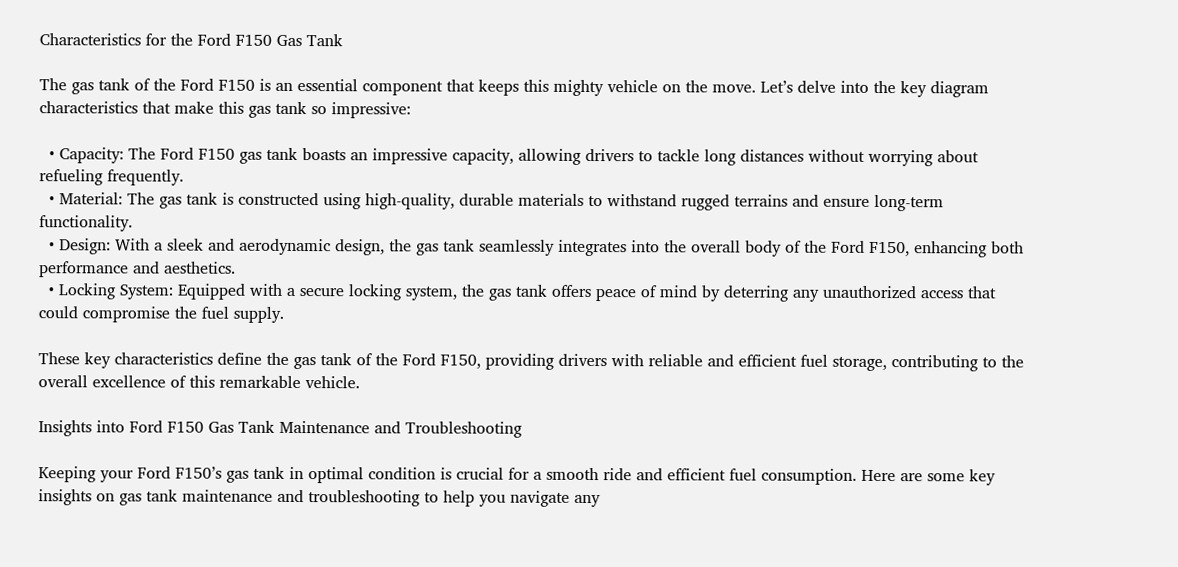Characteristics for the Ford F150 Gas Tank

The gas tank of the Ford F150 is an essential component that keeps this mighty vehicle on the move. Let’s delve into the key diagram characteristics that make this gas tank so impressive:

  • Capacity: The Ford F150 gas tank boasts an impressive capacity, allowing drivers to tackle long distances without worrying about refueling frequently.
  • Material: The gas tank is constructed using high-quality, durable materials to withstand rugged terrains and ensure long-term functionality.
  • Design: With a sleek and aerodynamic design, the gas tank seamlessly integrates into the overall body of the Ford F150, enhancing both performance and aesthetics.
  • Locking System: Equipped with a secure locking system, the gas tank offers peace of mind by deterring any unauthorized access that could compromise the fuel supply.

These key characteristics define the gas tank of the Ford F150, providing drivers with reliable and efficient fuel storage, contributing to the overall excellence of this remarkable vehicle.

Insights into Ford F150 Gas Tank Maintenance and Troubleshooting

Keeping your Ford F150’s gas tank in optimal condition is crucial for a smooth ride and efficient fuel consumption. Here are some key insights on gas tank maintenance and troubleshooting to help you navigate any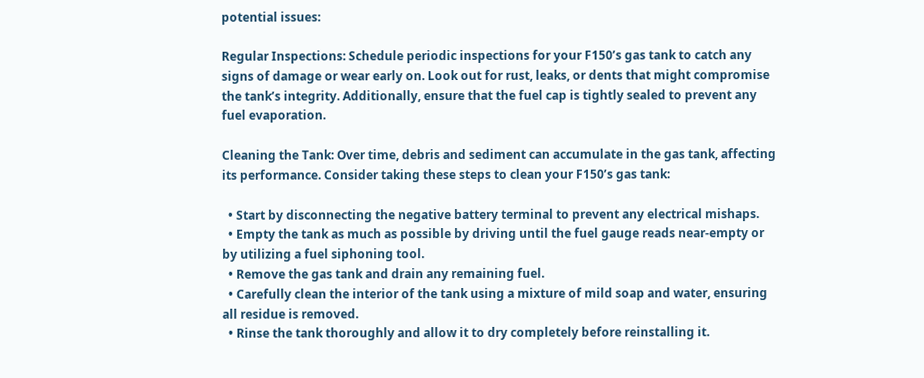potential issues:

Regular Inspections: Schedule periodic inspections for your F150’s gas tank to catch any signs of damage or wear early on. Look out for rust, leaks, or dents that might compromise the tank’s integrity. Additionally, ensure that the fuel cap is tightly sealed to prevent any fuel evaporation.

Cleaning the Tank: Over time, debris and sediment can accumulate in the gas tank, affecting its performance. Consider taking these steps to clean your F150’s gas tank:

  • Start by disconnecting the negative battery terminal to prevent any electrical mishaps.
  • Empty the tank as much as possible by driving until the fuel gauge reads near-empty or by utilizing a fuel siphoning tool.
  • Remove the gas tank and drain any remaining fuel.
  • Carefully clean the interior of the tank using a mixture of mild soap and water, ensuring all residue is removed.
  • Rinse the tank thoroughly and allow it to dry completely before reinstalling it.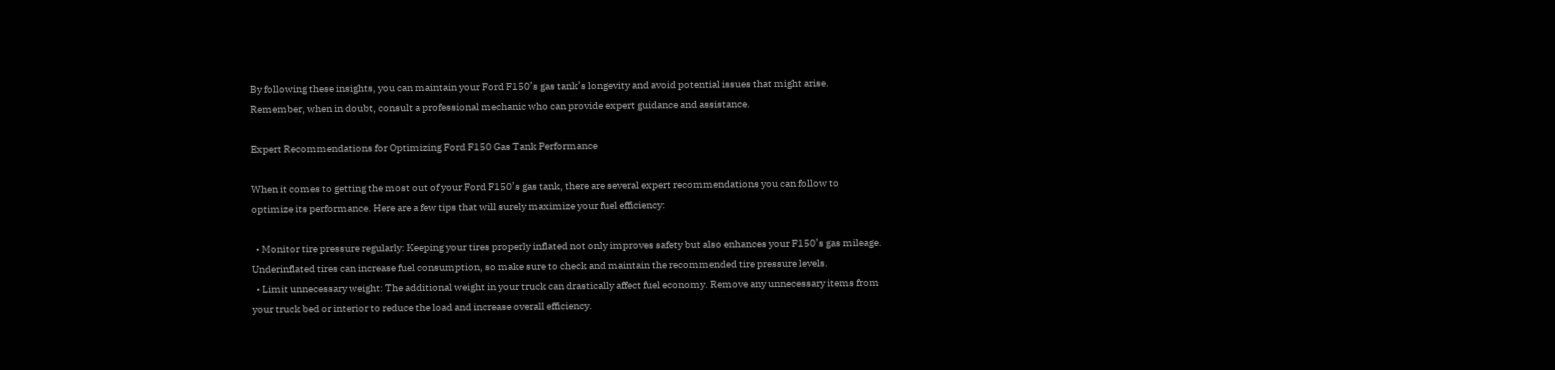By following these insights, you can maintain your Ford F150’s gas tank’s longevity and avoid potential issues that might arise. Remember, when in doubt, consult a professional mechanic who can provide expert guidance and assistance.

Expert Recommendations for Optimizing Ford F150 Gas Tank Performance

When it comes to getting the most out of your Ford F150’s gas tank, there are several expert recommendations you can follow to optimize its performance. Here are a few tips that will surely maximize your fuel efficiency:

  • Monitor tire pressure regularly: Keeping your tires properly inflated not only improves safety but also enhances your F150’s gas mileage. Underinflated tires can increase fuel consumption, so make sure to check and maintain the recommended tire pressure levels.
  • Limit unnecessary weight: The additional weight in your truck can drastically affect fuel economy. Remove any unnecessary items from your truck bed or interior to reduce the load and increase overall efficiency.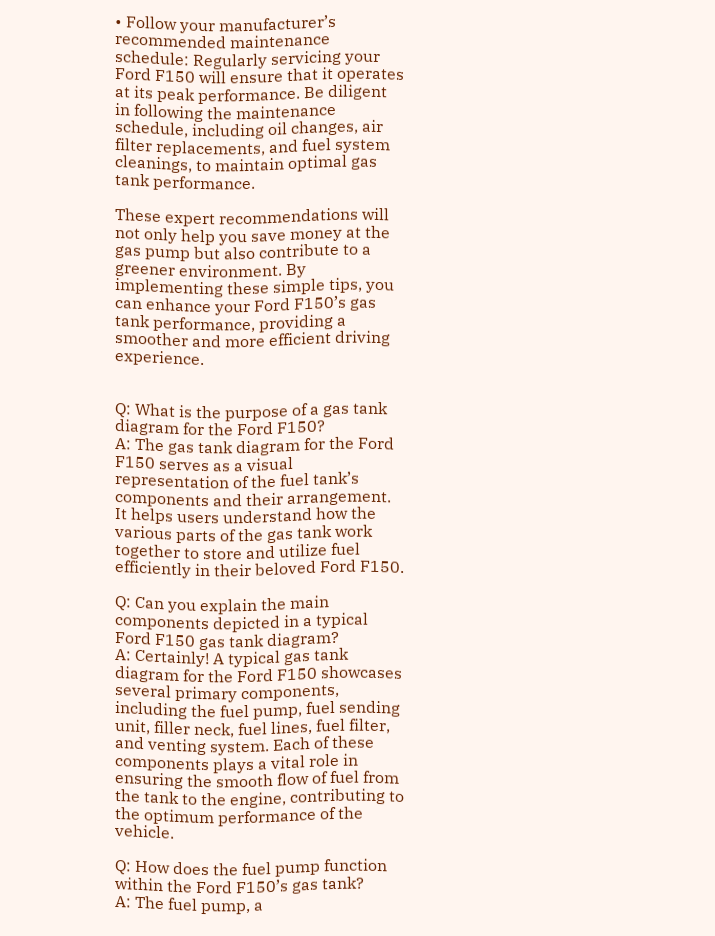• Follow your manufacturer’s recommended maintenance schedule: Regularly servicing your Ford F150 will ensure that it operates at its peak performance. Be diligent in following the maintenance schedule, including oil changes, air filter replacements, and fuel system cleanings, to maintain optimal gas tank performance.

These expert recommendations will not only help you save money at the gas pump but also contribute to a greener environment. By implementing these simple tips, you can enhance your Ford F150’s gas tank performance, providing a smoother and more efficient driving experience.


Q: What is the purpose of a gas tank diagram for the Ford F150?
A: The gas tank diagram for the Ford F150 serves as a visual representation of the fuel tank’s components and their arrangement. It helps users understand how the various parts of the gas tank work together to store and utilize fuel efficiently in their beloved Ford F150.

Q: Can you explain the main components depicted in a typical Ford F150 gas tank diagram?
A: Certainly! A typical gas tank diagram for the Ford F150 showcases several primary components, including the fuel pump, fuel sending unit, filler neck, fuel lines, fuel filter, and venting system. Each of these components plays a vital role in ensuring the smooth flow of fuel from the tank to the engine, contributing to the optimum performance of the vehicle.

Q: How does the fuel pump function within the Ford F150’s gas tank?
A: The fuel pump, a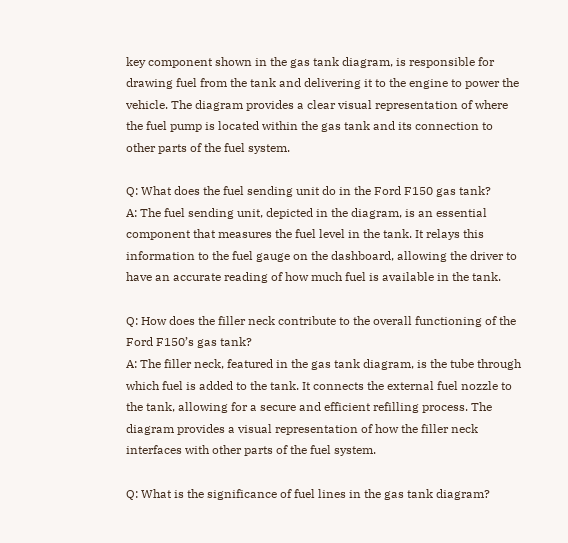key component shown in the gas tank diagram, is responsible for drawing fuel from the tank and delivering it to the engine to power the vehicle. The diagram provides a clear visual representation of where the fuel pump is located within the gas tank and its connection to other parts of the fuel system.

Q: What does the fuel sending unit do in the Ford F150 gas tank?
A: The fuel sending unit, depicted in the diagram, is an essential component that measures the fuel level in the tank. It relays this information to the fuel gauge on the dashboard, allowing the driver to have an accurate reading of how much fuel is available in the tank.

Q: How does the filler neck contribute to the overall functioning of the Ford F150’s gas tank?
A: The filler neck, featured in the gas tank diagram, is the tube through which fuel is added to the tank. It connects the external fuel nozzle to the tank, allowing for a secure and efficient refilling process. The diagram provides a visual representation of how the filler neck interfaces with other parts of the fuel system.

Q: What is the significance of fuel lines in the gas tank diagram?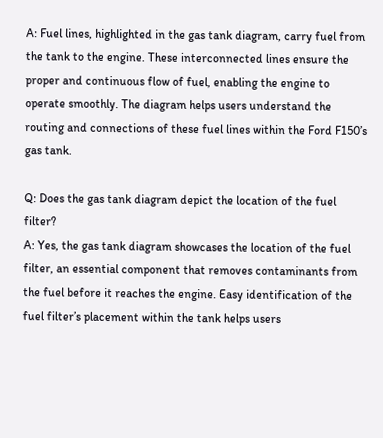A: Fuel lines, highlighted in the gas tank diagram, carry fuel from the tank to the engine. These interconnected lines ensure the proper and continuous flow of fuel, enabling the engine to operate smoothly. The diagram helps users understand the routing and connections of these fuel lines within the Ford F150’s gas tank.

Q: Does the gas tank diagram depict the location of the fuel filter?
A: Yes, the gas tank diagram showcases the location of the fuel filter, an essential component that removes contaminants from the fuel before it reaches the engine. Easy identification of the fuel filter’s placement within the tank helps users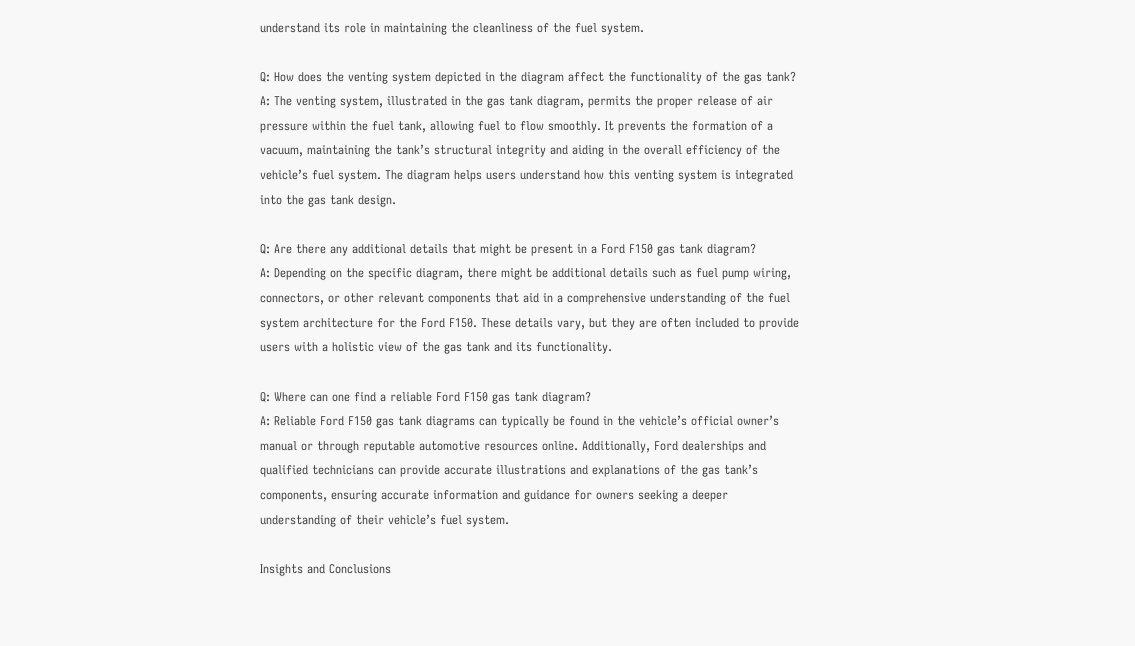understand its role in maintaining the cleanliness of the fuel system.

Q: How does the venting system depicted in the diagram affect the functionality of the gas tank?
A: The venting system, illustrated in the gas tank diagram, permits the proper release of air pressure within the fuel tank, allowing fuel to flow smoothly. It prevents the formation of a vacuum, maintaining the tank’s structural integrity and aiding in the overall efficiency of the vehicle’s fuel system. The diagram helps users understand how this venting system is integrated into the gas tank design.

Q: Are there any additional details that might be present in a Ford F150 gas tank diagram?
A: Depending on the specific diagram, there might be additional details such as fuel pump wiring, connectors, or other relevant components that aid in a comprehensive understanding of the fuel system architecture for the Ford F150. These details vary, but they are often included to provide users with a holistic view of the gas tank and its functionality.

Q: Where can one find a reliable Ford F150 gas tank diagram?
A: Reliable Ford F150 gas tank diagrams can typically be found in the vehicle’s official owner’s manual or through reputable automotive resources online. Additionally, Ford dealerships and qualified technicians can provide accurate illustrations and explanations of the gas tank’s components, ensuring accurate information and guidance for owners seeking a deeper understanding of their vehicle’s fuel system.

Insights and Conclusions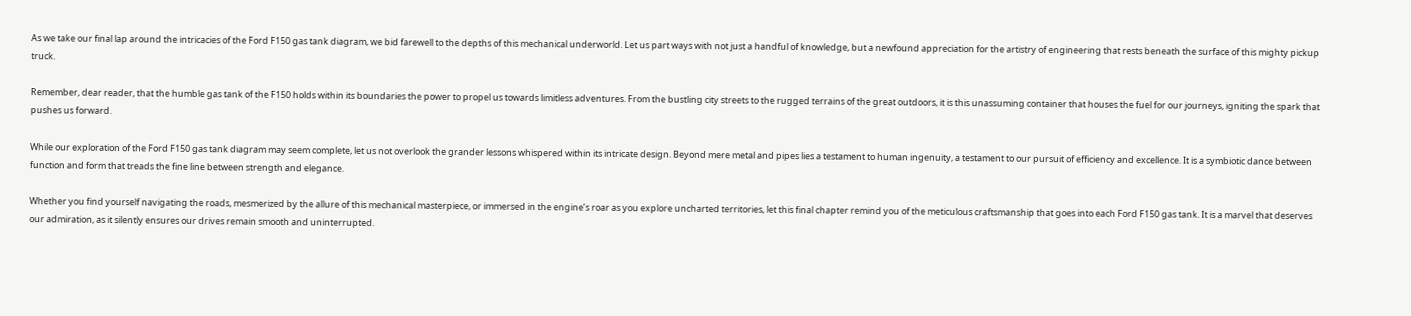As we take our final lap around the intricacies of the Ford F150 gas tank diagram, we bid farewell to the depths of this mechanical underworld. Let us part ways with not just a handful of knowledge, but a newfound appreciation for the artistry of engineering that rests beneath the surface of this mighty pickup truck.

Remember, dear reader, that the humble gas tank of the F150 holds within its boundaries the power to propel us towards limitless adventures. From the bustling city streets to the rugged terrains of the great outdoors, it is this unassuming container that houses the fuel for our journeys, igniting the spark that pushes us forward.

While our exploration of the Ford F150 gas tank diagram may seem complete, let us not overlook the grander lessons whispered within its intricate design. Beyond mere metal and pipes lies a testament to human ingenuity, a testament to our pursuit of efficiency and excellence. It is a symbiotic dance between function and form that treads the fine line between strength and elegance.

Whether you find yourself navigating the roads, mesmerized by the allure of this mechanical masterpiece, or immersed in the engine’s roar as you explore uncharted territories, let this final chapter remind you of the meticulous craftsmanship that goes into each Ford F150 gas tank. It is a marvel that deserves our admiration, as it silently ensures our drives remain smooth and uninterrupted.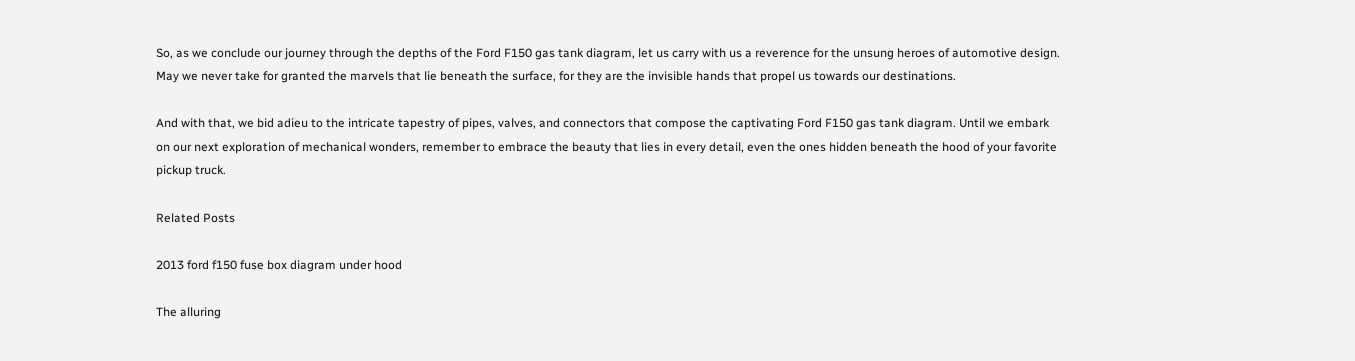So, as we conclude our journey through the depths of the Ford F150 gas tank diagram, let us carry with us a reverence for the unsung heroes of automotive design. May we never take for granted the marvels that lie beneath the surface, for they are the invisible hands that propel us towards our destinations.

And with that, we bid adieu to the intricate tapestry of pipes, valves, and connectors that compose the captivating Ford F150 gas tank diagram. Until we embark on our next exploration of mechanical wonders, remember to embrace the beauty that lies in every detail, even the ones hidden beneath the hood of your favorite pickup truck.

Related Posts

2013 ford f150 fuse box diagram under hood

The alluring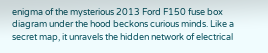enigma of the mysterious 2013 Ford F150 fuse box diagram under the hood beckons curious minds. Like a secret map, it unravels the hidden network of electrical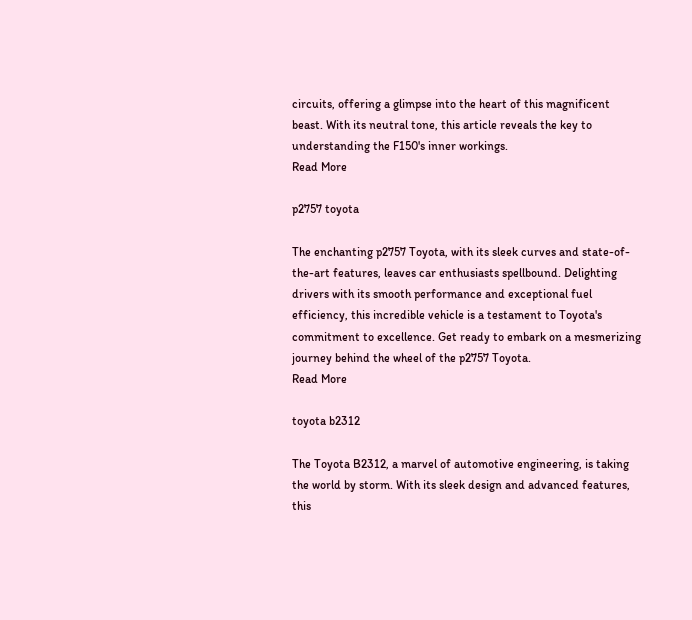circuits, offering a glimpse into the heart of this magnificent beast. With its neutral tone, this article reveals the key to understanding the F150's inner workings.
Read More

p2757 toyota

The enchanting p2757 Toyota, with its sleek curves and state-of-the-art features, leaves car enthusiasts spellbound. Delighting drivers with its smooth performance and exceptional fuel efficiency, this incredible vehicle is a testament to Toyota's commitment to excellence. Get ready to embark on a mesmerizing journey behind the wheel of the p2757 Toyota.
Read More

toyota b2312

The Toyota B2312, a marvel of automotive engineering, is taking the world by storm. With its sleek design and advanced features, this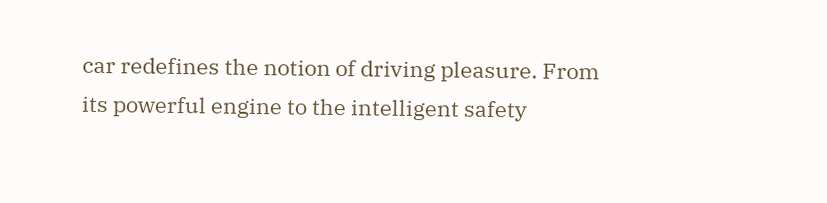car redefines the notion of driving pleasure. From its powerful engine to the intelligent safety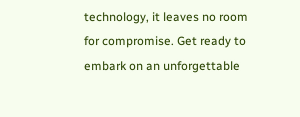technology, it leaves no room for compromise. Get ready to embark on an unforgettable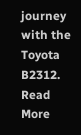journey with the Toyota B2312.
Read More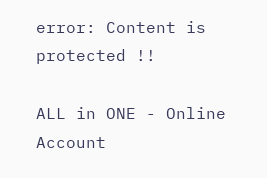error: Content is protected !!

ALL in ONE - Online Account